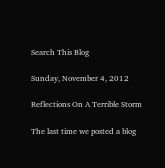Search This Blog

Sunday, November 4, 2012

Reflections On A Terrible Storm

The last time we posted a blog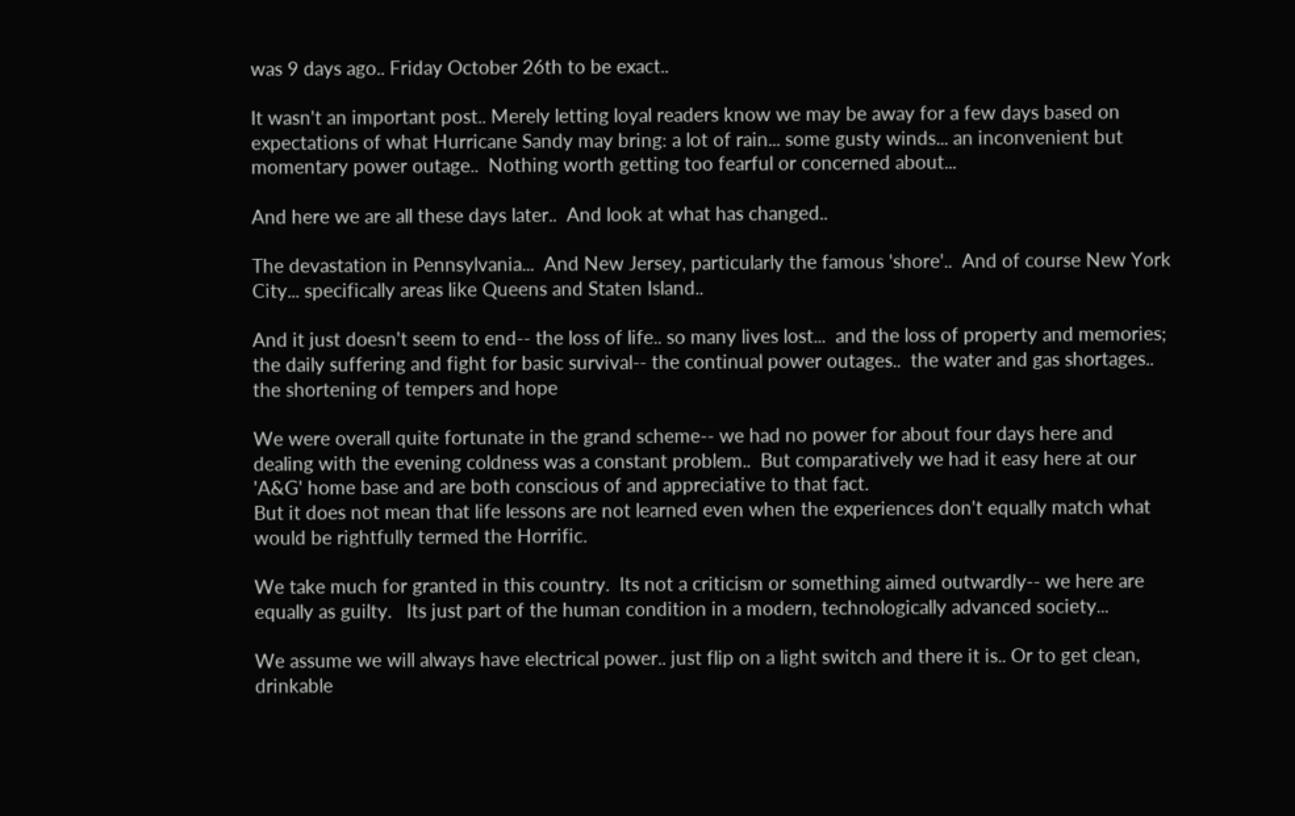was 9 days ago.. Friday October 26th to be exact..

It wasn't an important post.. Merely letting loyal readers know we may be away for a few days based on expectations of what Hurricane Sandy may bring: a lot of rain... some gusty winds... an inconvenient but momentary power outage..  Nothing worth getting too fearful or concerned about...

And here we are all these days later..  And look at what has changed..

The devastation in Pennsylvania...  And New Jersey, particularly the famous 'shore'..  And of course New York City... specifically areas like Queens and Staten Island..

And it just doesn't seem to end-- the loss of life.. so many lives lost...  and the loss of property and memories; the daily suffering and fight for basic survival-- the continual power outages..  the water and gas shortages.. the shortening of tempers and hope

We were overall quite fortunate in the grand scheme-- we had no power for about four days here and dealing with the evening coldness was a constant problem..  But comparatively we had it easy here at our 'A&G' home base and are both conscious of and appreciative to that fact.
But it does not mean that life lessons are not learned even when the experiences don't equally match what would be rightfully termed the Horrific.

We take much for granted in this country.  Its not a criticism or something aimed outwardly-- we here are equally as guilty.   Its just part of the human condition in a modern, technologically advanced society...

We assume we will always have electrical power.. just flip on a light switch and there it is.. Or to get clean, drinkable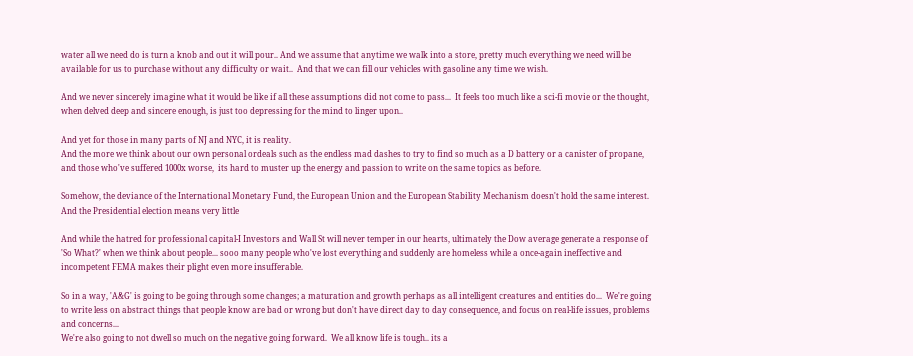water all we need do is turn a knob and out it will pour.. And we assume that anytime we walk into a store, pretty much everything we need will be available for us to purchase without any difficulty or wait..  And that we can fill our vehicles with gasoline any time we wish.

And we never sincerely imagine what it would be like if all these assumptions did not come to pass...  It feels too much like a sci-fi movie or the thought, when delved deep and sincere enough, is just too depressing for the mind to linger upon..

And yet for those in many parts of NJ and NYC, it is reality.
And the more we think about our own personal ordeals such as the endless mad dashes to try to find so much as a D battery or a canister of propane, and those who've suffered 1000x worse,  its hard to muster up the energy and passion to write on the same topics as before.

Somehow, the deviance of the International Monetary Fund, the European Union and the European Stability Mechanism doesn't hold the same interest.  And the Presidential election means very little

And while the hatred for professional capital-I Investors and Wall St will never temper in our hearts, ultimately the Dow average generate a response of 'So What?' when we think about people... sooo many people who've lost everything and suddenly are homeless while a once-again ineffective and incompetent FEMA makes their plight even more insufferable.

So in a way, 'A&G' is going to be going through some changes; a maturation and growth perhaps as all intelligent creatures and entities do...  We're going to write less on abstract things that people know are bad or wrong but don't have direct day to day consequence, and focus on real-life issues, problems and concerns...
We're also going to not dwell so much on the negative going forward.  We all know life is tough.. its a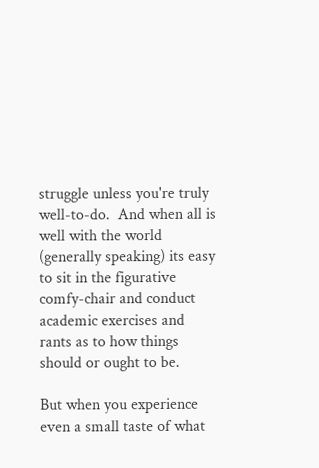struggle unless you're truly well-to-do.  And when all is well with the world (generally speaking) its easy to sit in the figurative comfy-chair and conduct academic exercises and rants as to how things should or ought to be.

But when you experience even a small taste of what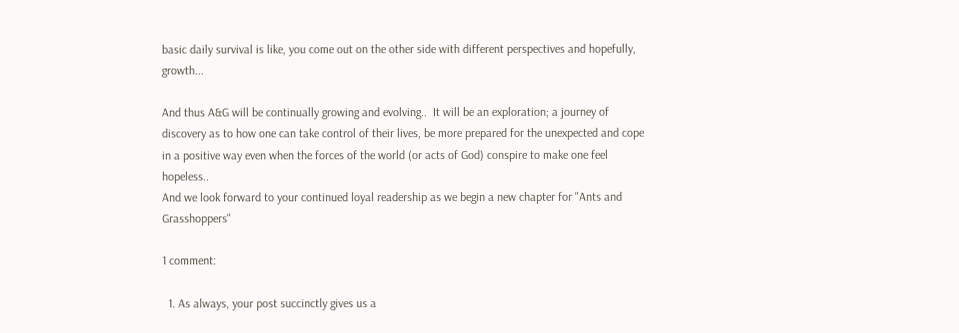basic daily survival is like, you come out on the other side with different perspectives and hopefully, growth...

And thus A&G will be continually growing and evolving..  It will be an exploration; a journey of discovery as to how one can take control of their lives, be more prepared for the unexpected and cope in a positive way even when the forces of the world (or acts of God) conspire to make one feel hopeless..
And we look forward to your continued loyal readership as we begin a new chapter for "Ants and Grasshoppers"

1 comment:

  1. As always, your post succinctly gives us a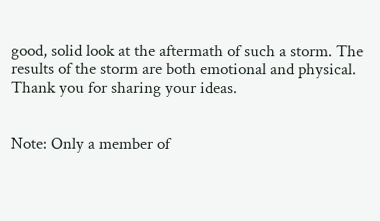good, solid look at the aftermath of such a storm. The results of the storm are both emotional and physical. Thank you for sharing your ideas.


Note: Only a member of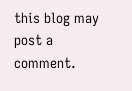this blog may post a comment.